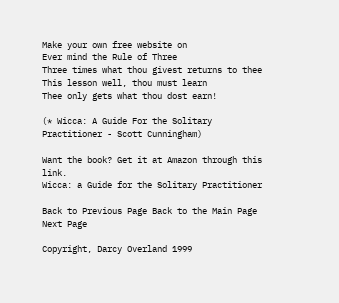Make your own free website on
Ever mind the Rule of Three
Three times what thou givest returns to thee
This lesson well, thou must learn
Thee only gets what thou dost earn!

(* Wicca: A Guide For the Solitary Practitioner - Scott Cunningham)

Want the book? Get it at Amazon through this link.
Wicca: a Guide for the Solitary Practitioner

Back to Previous Page Back to the Main Page Next Page

Copyright, Darcy Overland 1999